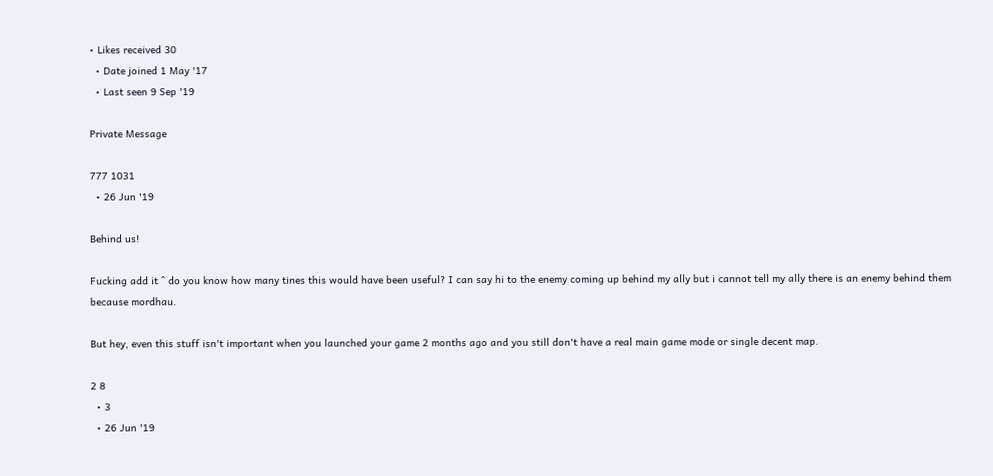• Likes received 30
  • Date joined 1 May '17
  • Last seen 9 Sep '19

Private Message

777 1031
  • 26 Jun '19

Behind us!

Fucking add it ^ do you know how many tines this would have been useful? I can say hi to the enemy coming up behind my ally but i cannot tell my ally there is an enemy behind them because mordhau.

But hey, even this stuff isn't important when you launched your game 2 months ago and you still don't have a real main game mode or single decent map.

2 8
  • 3
  • 26 Jun '19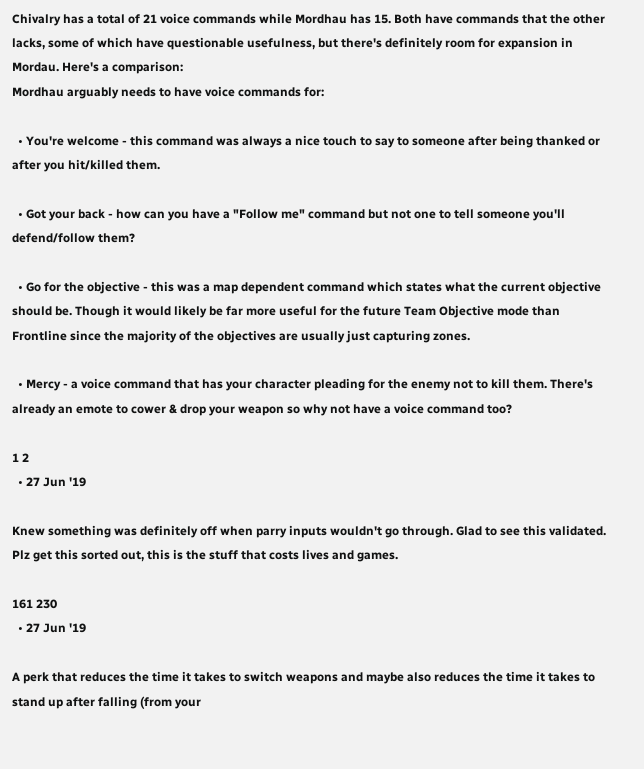Chivalry has a total of 21 voice commands while Mordhau has 15. Both have commands that the other lacks, some of which have questionable usefulness, but there's definitely room for expansion in Mordau. Here's a comparison:
Mordhau arguably needs to have voice commands for:

  • You're welcome - this command was always a nice touch to say to someone after being thanked or after you hit/killed them.

  • Got your back - how can you have a "Follow me" command but not one to tell someone you'll defend/follow them?

  • Go for the objective - this was a map dependent command which states what the current objective should be. Though it would likely be far more useful for the future Team Objective mode than Frontline since the majority of the objectives are usually just capturing zones.

  • Mercy - a voice command that has your character pleading for the enemy not to kill them. There's already an emote to cower & drop your weapon so why not have a voice command too?

1 2
  • 27 Jun '19

Knew something was definitely off when parry inputs wouldn't go through. Glad to see this validated. Plz get this sorted out, this is the stuff that costs lives and games.

161 230
  • 27 Jun '19

A perk that reduces the time it takes to switch weapons and maybe also reduces the time it takes to stand up after falling (from your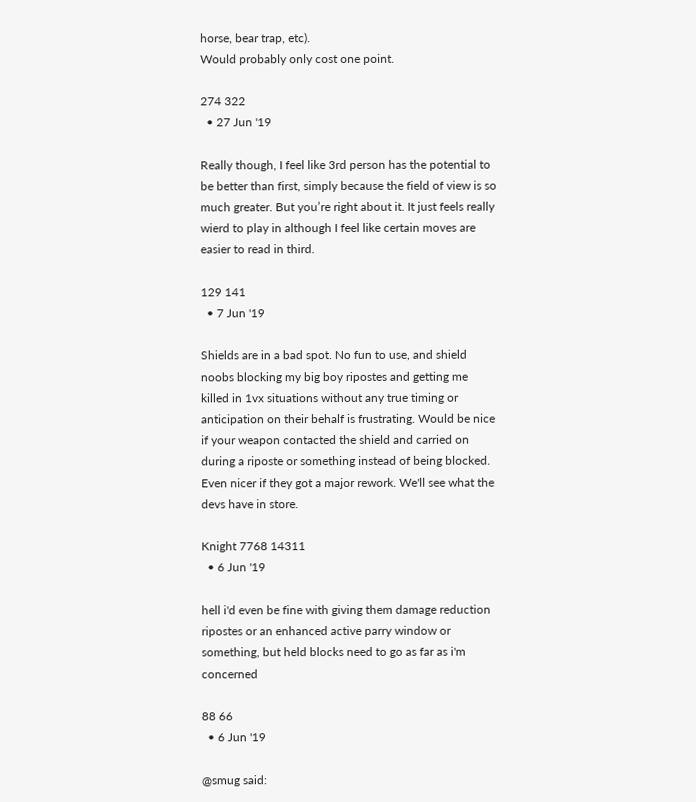horse, bear trap, etc).
Would probably only cost one point.

274 322
  • 27 Jun '19

Really though, I feel like 3rd person has the potential to be better than first, simply because the field of view is so much greater. But you’re right about it. It just feels really wierd to play in although I feel like certain moves are easier to read in third.

129 141
  • 7 Jun '19

Shields are in a bad spot. No fun to use, and shield noobs blocking my big boy ripostes and getting me killed in 1vx situations without any true timing or anticipation on their behalf is frustrating. Would be nice if your weapon contacted the shield and carried on during a riposte or something instead of being blocked. Even nicer if they got a major rework. We'll see what the devs have in store.

Knight 7768 14311
  • 6 Jun '19

hell i'd even be fine with giving them damage reduction ripostes or an enhanced active parry window or something, but held blocks need to go as far as i'm concerned

88 66
  • 6 Jun '19

@smug said: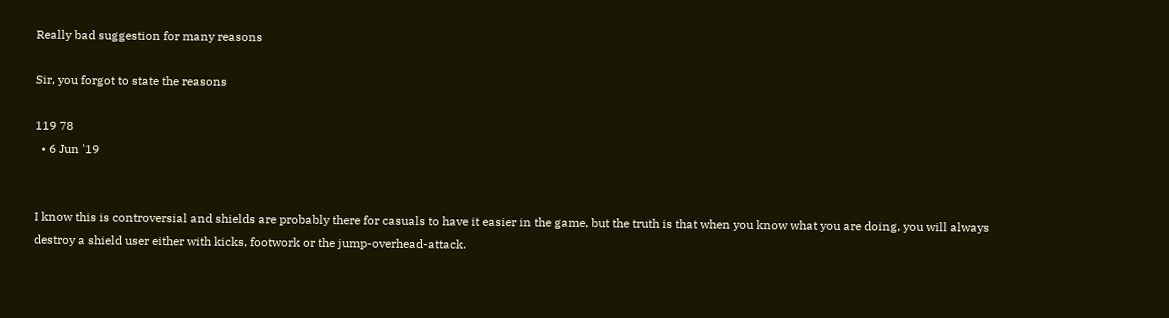Really bad suggestion for many reasons

Sir, you forgot to state the reasons

119 78
  • 6 Jun '19


I know this is controversial and shields are probably there for casuals to have it easier in the game, but the truth is that when you know what you are doing, you will always destroy a shield user either with kicks, footwork or the jump-overhead-attack.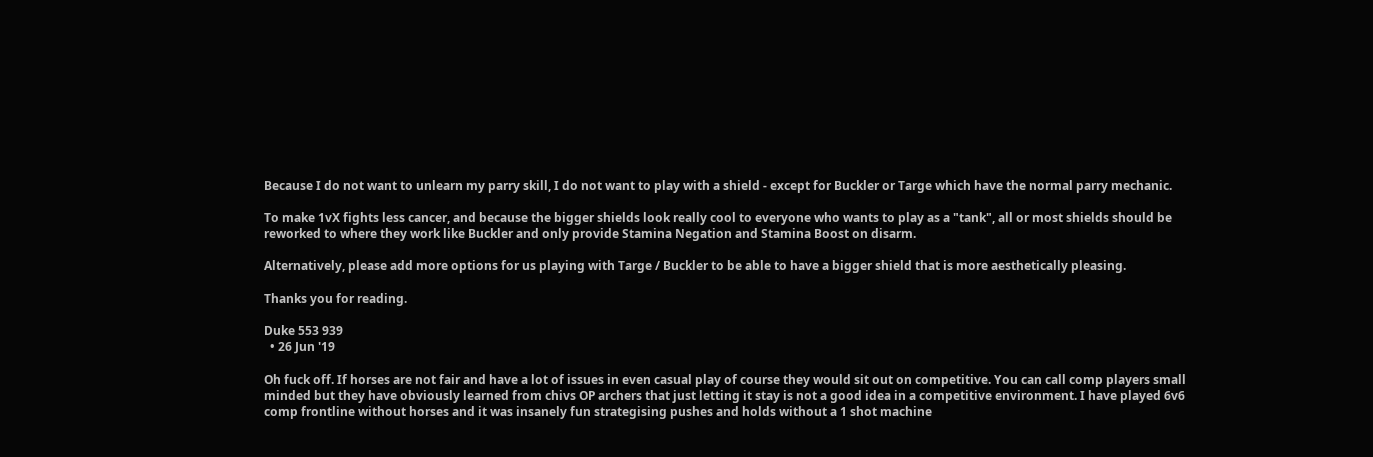Because I do not want to unlearn my parry skill, I do not want to play with a shield - except for Buckler or Targe which have the normal parry mechanic.

To make 1vX fights less cancer, and because the bigger shields look really cool to everyone who wants to play as a "tank", all or most shields should be reworked to where they work like Buckler and only provide Stamina Negation and Stamina Boost on disarm.

Alternatively, please add more options for us playing with Targe / Buckler to be able to have a bigger shield that is more aesthetically pleasing.

Thanks you for reading.

Duke 553 939
  • 26 Jun '19

Oh fuck off. If horses are not fair and have a lot of issues in even casual play of course they would sit out on competitive. You can call comp players small minded but they have obviously learned from chivs OP archers that just letting it stay is not a good idea in a competitive environment. I have played 6v6 comp frontline without horses and it was insanely fun strategising pushes and holds without a 1 shot machine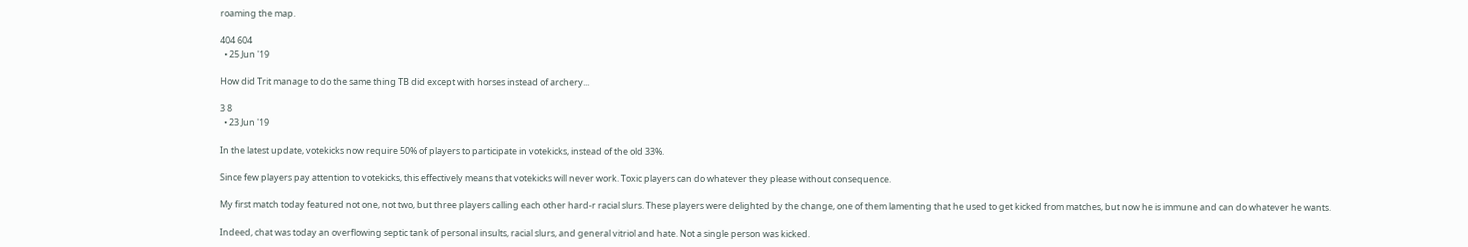roaming the map.

404 604
  • 25 Jun '19

How did Trit manage to do the same thing TB did except with horses instead of archery...

3 8
  • 23 Jun '19

In the latest update, votekicks now require 50% of players to participate in votekicks, instead of the old 33%.

Since few players pay attention to votekicks, this effectively means that votekicks will never work. Toxic players can do whatever they please without consequence.

My first match today featured not one, not two, but three players calling each other hard-r racial slurs. These players were delighted by the change, one of them lamenting that he used to get kicked from matches, but now he is immune and can do whatever he wants.

Indeed, chat was today an overflowing septic tank of personal insults, racial slurs, and general vitriol and hate. Not a single person was kicked.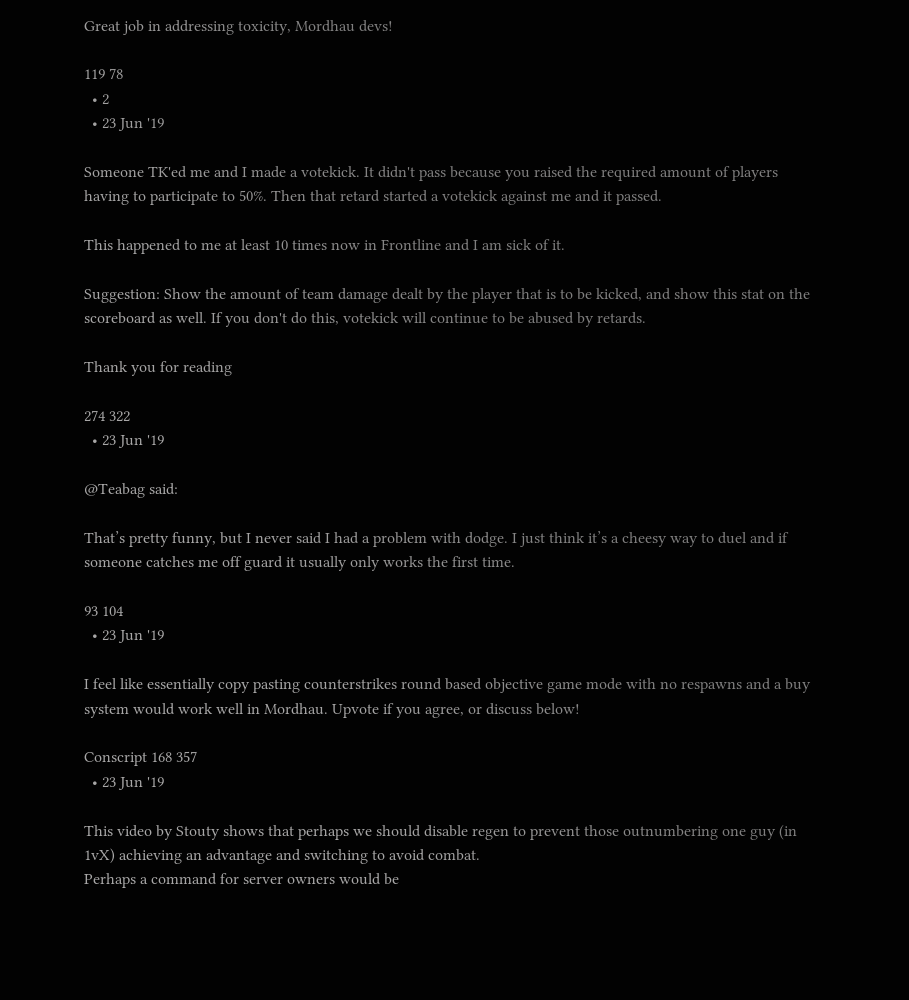Great job in addressing toxicity, Mordhau devs!

119 78
  • 2
  • 23 Jun '19

Someone TK'ed me and I made a votekick. It didn't pass because you raised the required amount of players having to participate to 50%. Then that retard started a votekick against me and it passed.

This happened to me at least 10 times now in Frontline and I am sick of it.

Suggestion: Show the amount of team damage dealt by the player that is to be kicked, and show this stat on the scoreboard as well. If you don't do this, votekick will continue to be abused by retards.

Thank you for reading

274 322
  • 23 Jun '19

@Teabag said:

That’s pretty funny, but I never said I had a problem with dodge. I just think it’s a cheesy way to duel and if someone catches me off guard it usually only works the first time.

93 104
  • 23 Jun '19

I feel like essentially copy pasting counterstrikes round based objective game mode with no respawns and a buy system would work well in Mordhau. Upvote if you agree, or discuss below!

Conscript 168 357
  • 23 Jun '19

This video by Stouty shows that perhaps we should disable regen to prevent those outnumbering one guy (in 1vX) achieving an advantage and switching to avoid combat.
Perhaps a command for server owners would be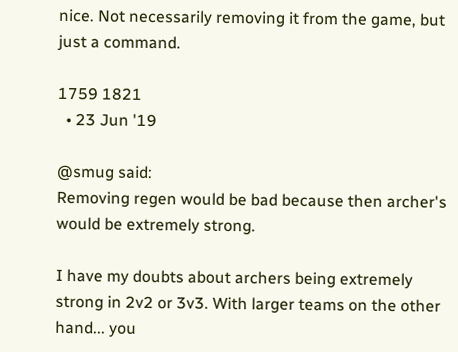nice. Not necessarily removing it from the game, but just a command.

1759 1821
  • 23 Jun '19

@smug said:
Removing regen would be bad because then archer's would be extremely strong.

I have my doubts about archers being extremely strong in 2v2 or 3v3. With larger teams on the other hand... you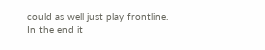could as well just play frontline.
In the end it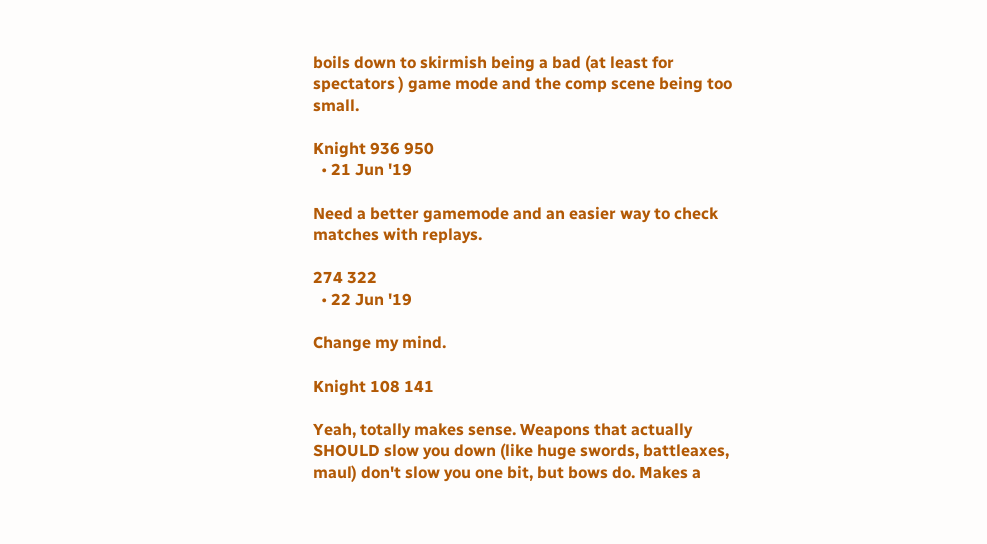boils down to skirmish being a bad (at least for spectators ) game mode and the comp scene being too small.

Knight 936 950
  • 21 Jun '19

Need a better gamemode and an easier way to check matches with replays.

274 322
  • 22 Jun '19

Change my mind.

Knight 108 141

Yeah, totally makes sense. Weapons that actually SHOULD slow you down (like huge swords, battleaxes, maul) don't slow you one bit, but bows do. Makes a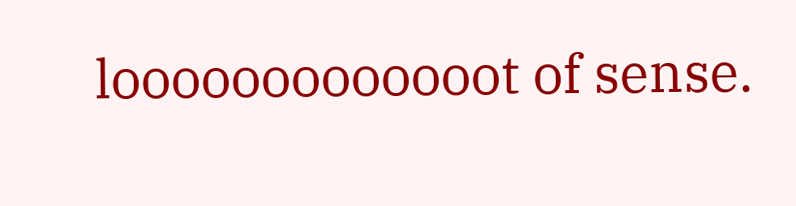looooooooooooot of sense.